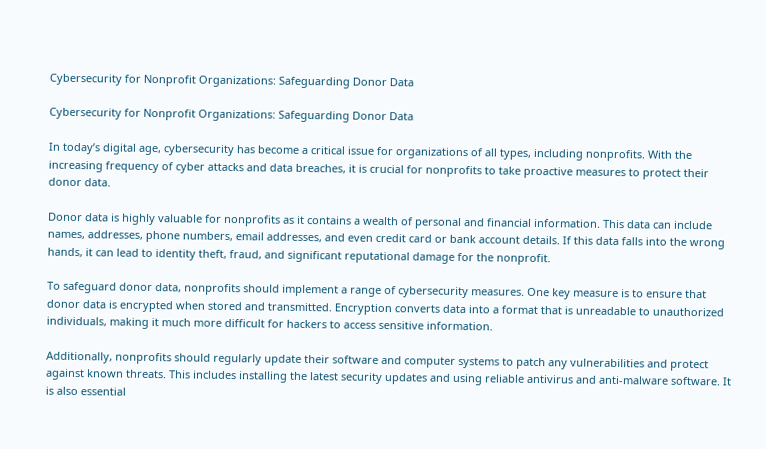Cybersecurity for Nonprofit Organizations: Safeguarding Donor Data

Cybersecurity for Nonprofit Organizations: Safeguarding Donor Data

In today’s digital age, cybersecurity has become a critical issue for organizations of all types, including nonprofits. With the increasing frequency of cyber attacks and data breaches, it is crucial for nonprofits to take proactive measures to protect their donor data.

Donor data is highly valuable for nonprofits as it contains a wealth of personal and financial information. This data can include names, addresses, phone numbers, email addresses, and even credit card or bank account details. If this data falls into the wrong hands, it can lead to identity theft, fraud, and significant reputational damage for the nonprofit.

To safeguard donor data, nonprofits should implement a range of cybersecurity measures. One key measure is to ensure that donor data is encrypted when stored and transmitted. Encryption converts data into a format that is unreadable to unauthorized individuals, making it much more difficult for hackers to access sensitive information.

Additionally, nonprofits should regularly update their software and computer systems to patch any vulnerabilities and protect against known threats. This includes installing the latest security updates and using reliable antivirus and anti-malware software. It is also essential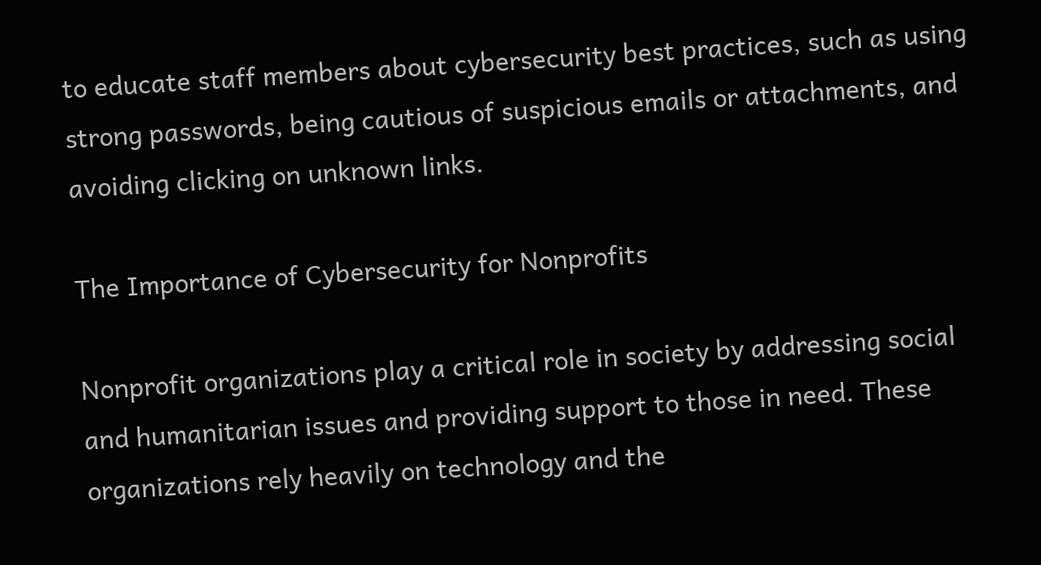to educate staff members about cybersecurity best practices, such as using strong passwords, being cautious of suspicious emails or attachments, and avoiding clicking on unknown links.

The Importance of Cybersecurity for Nonprofits

Nonprofit organizations play a critical role in society by addressing social and humanitarian issues and providing support to those in need. These organizations rely heavily on technology and the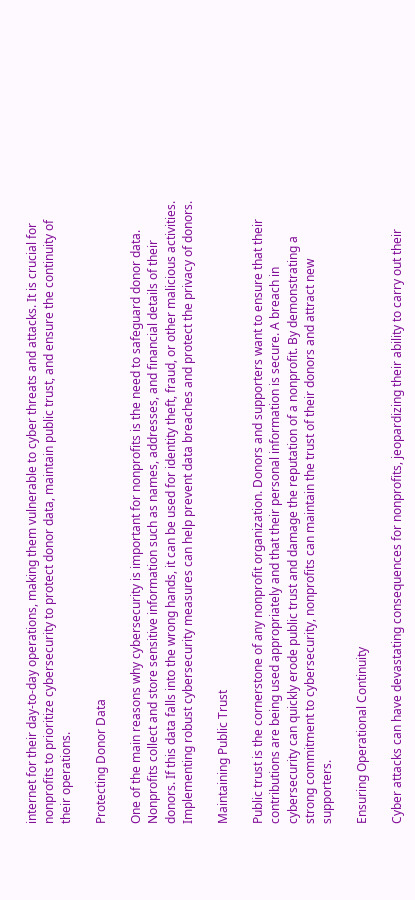internet for their day-to-day operations, making them vulnerable to cyber threats and attacks. It is crucial for nonprofits to prioritize cybersecurity to protect donor data, maintain public trust, and ensure the continuity of their operations.

Protecting Donor Data

One of the main reasons why cybersecurity is important for nonprofits is the need to safeguard donor data. Nonprofits collect and store sensitive information such as names, addresses, and financial details of their donors. If this data falls into the wrong hands, it can be used for identity theft, fraud, or other malicious activities. Implementing robust cybersecurity measures can help prevent data breaches and protect the privacy of donors.

Maintaining Public Trust

Public trust is the cornerstone of any nonprofit organization. Donors and supporters want to ensure that their contributions are being used appropriately and that their personal information is secure. A breach in cybersecurity can quickly erode public trust and damage the reputation of a nonprofit. By demonstrating a strong commitment to cybersecurity, nonprofits can maintain the trust of their donors and attract new supporters.

Ensuring Operational Continuity

Cyber attacks can have devastating consequences for nonprofits, jeopardizing their ability to carry out their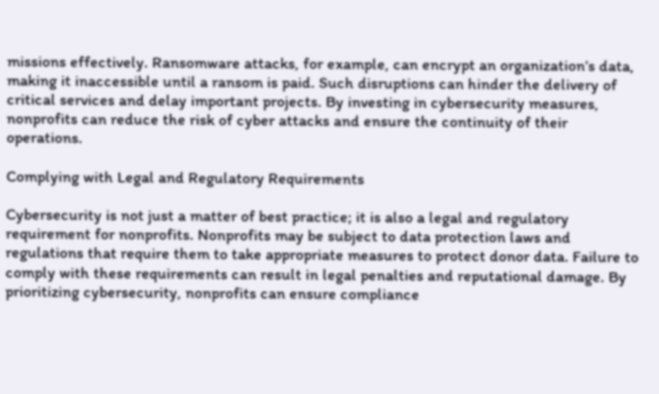missions effectively. Ransomware attacks, for example, can encrypt an organization’s data, making it inaccessible until a ransom is paid. Such disruptions can hinder the delivery of critical services and delay important projects. By investing in cybersecurity measures, nonprofits can reduce the risk of cyber attacks and ensure the continuity of their operations.

Complying with Legal and Regulatory Requirements

Cybersecurity is not just a matter of best practice; it is also a legal and regulatory requirement for nonprofits. Nonprofits may be subject to data protection laws and regulations that require them to take appropriate measures to protect donor data. Failure to comply with these requirements can result in legal penalties and reputational damage. By prioritizing cybersecurity, nonprofits can ensure compliance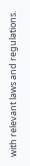with relevant laws and regulations.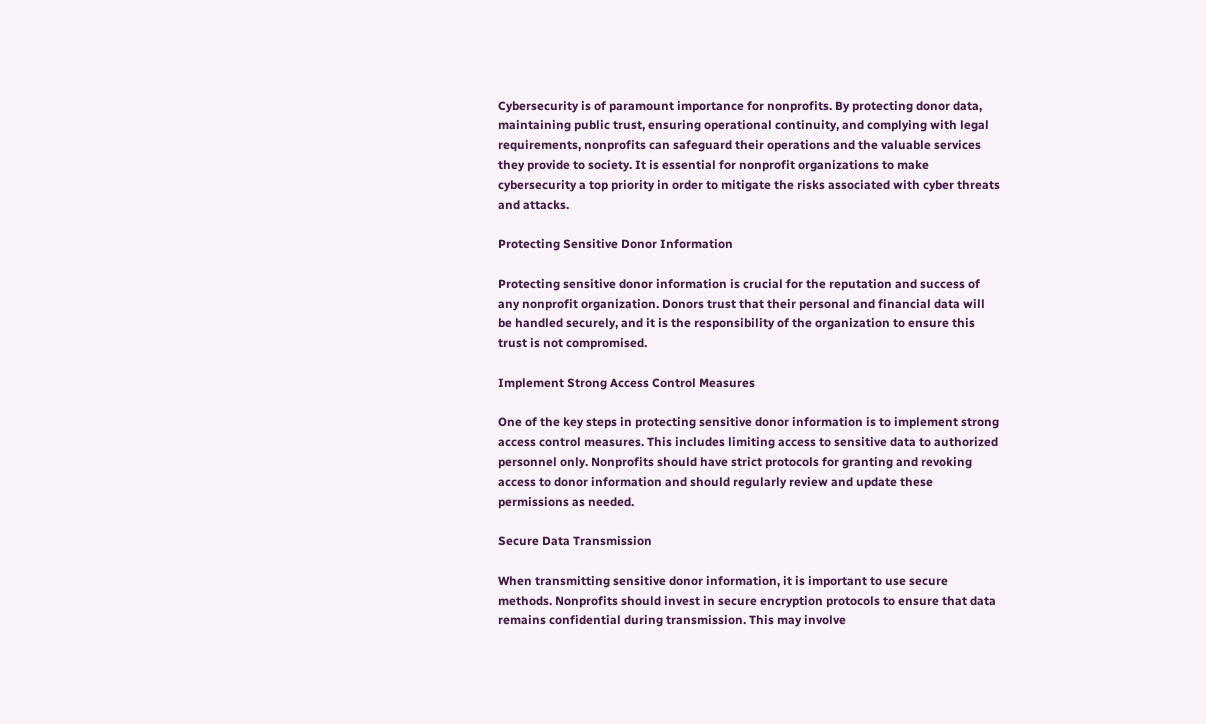Cybersecurity is of paramount importance for nonprofits. By protecting donor data, maintaining public trust, ensuring operational continuity, and complying with legal requirements, nonprofits can safeguard their operations and the valuable services they provide to society. It is essential for nonprofit organizations to make cybersecurity a top priority in order to mitigate the risks associated with cyber threats and attacks.

Protecting Sensitive Donor Information

Protecting sensitive donor information is crucial for the reputation and success of any nonprofit organization. Donors trust that their personal and financial data will be handled securely, and it is the responsibility of the organization to ensure this trust is not compromised.

Implement Strong Access Control Measures

One of the key steps in protecting sensitive donor information is to implement strong access control measures. This includes limiting access to sensitive data to authorized personnel only. Nonprofits should have strict protocols for granting and revoking access to donor information and should regularly review and update these permissions as needed.

Secure Data Transmission

When transmitting sensitive donor information, it is important to use secure methods. Nonprofits should invest in secure encryption protocols to ensure that data remains confidential during transmission. This may involve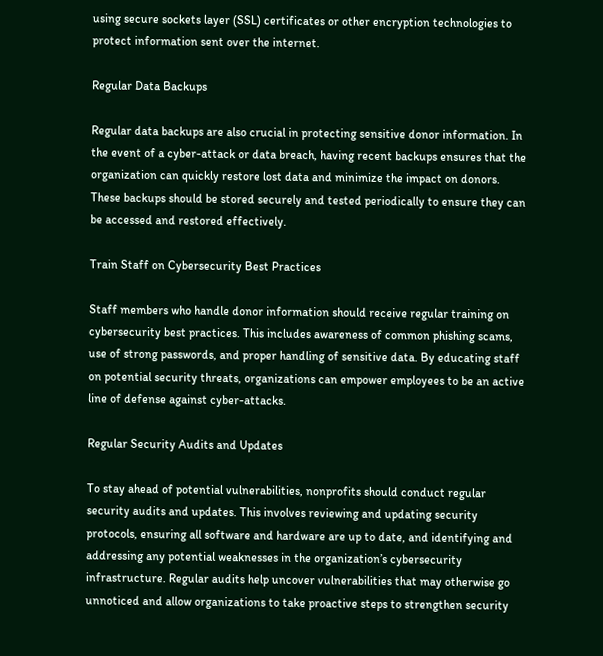using secure sockets layer (SSL) certificates or other encryption technologies to protect information sent over the internet.

Regular Data Backups

Regular data backups are also crucial in protecting sensitive donor information. In the event of a cyber-attack or data breach, having recent backups ensures that the organization can quickly restore lost data and minimize the impact on donors. These backups should be stored securely and tested periodically to ensure they can be accessed and restored effectively.

Train Staff on Cybersecurity Best Practices

Staff members who handle donor information should receive regular training on cybersecurity best practices. This includes awareness of common phishing scams, use of strong passwords, and proper handling of sensitive data. By educating staff on potential security threats, organizations can empower employees to be an active line of defense against cyber-attacks.

Regular Security Audits and Updates

To stay ahead of potential vulnerabilities, nonprofits should conduct regular security audits and updates. This involves reviewing and updating security protocols, ensuring all software and hardware are up to date, and identifying and addressing any potential weaknesses in the organization’s cybersecurity infrastructure. Regular audits help uncover vulnerabilities that may otherwise go unnoticed and allow organizations to take proactive steps to strengthen security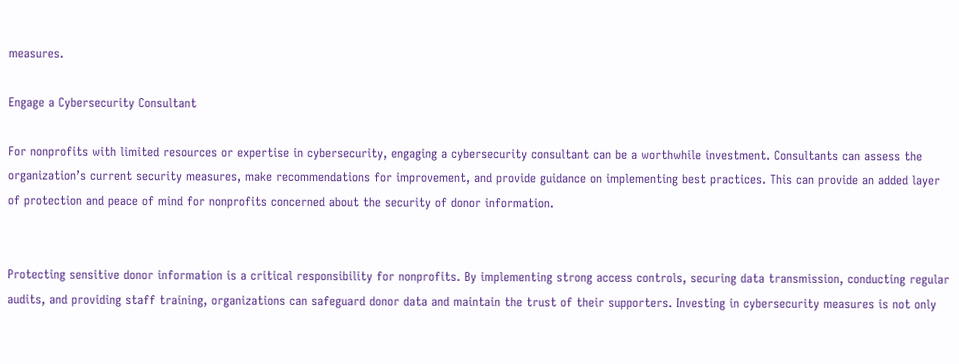measures.

Engage a Cybersecurity Consultant

For nonprofits with limited resources or expertise in cybersecurity, engaging a cybersecurity consultant can be a worthwhile investment. Consultants can assess the organization’s current security measures, make recommendations for improvement, and provide guidance on implementing best practices. This can provide an added layer of protection and peace of mind for nonprofits concerned about the security of donor information.


Protecting sensitive donor information is a critical responsibility for nonprofits. By implementing strong access controls, securing data transmission, conducting regular audits, and providing staff training, organizations can safeguard donor data and maintain the trust of their supporters. Investing in cybersecurity measures is not only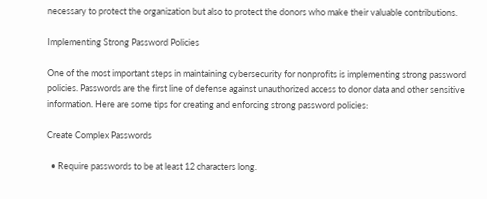necessary to protect the organization but also to protect the donors who make their valuable contributions.

Implementing Strong Password Policies

One of the most important steps in maintaining cybersecurity for nonprofits is implementing strong password policies. Passwords are the first line of defense against unauthorized access to donor data and other sensitive information. Here are some tips for creating and enforcing strong password policies:

Create Complex Passwords

  • Require passwords to be at least 12 characters long.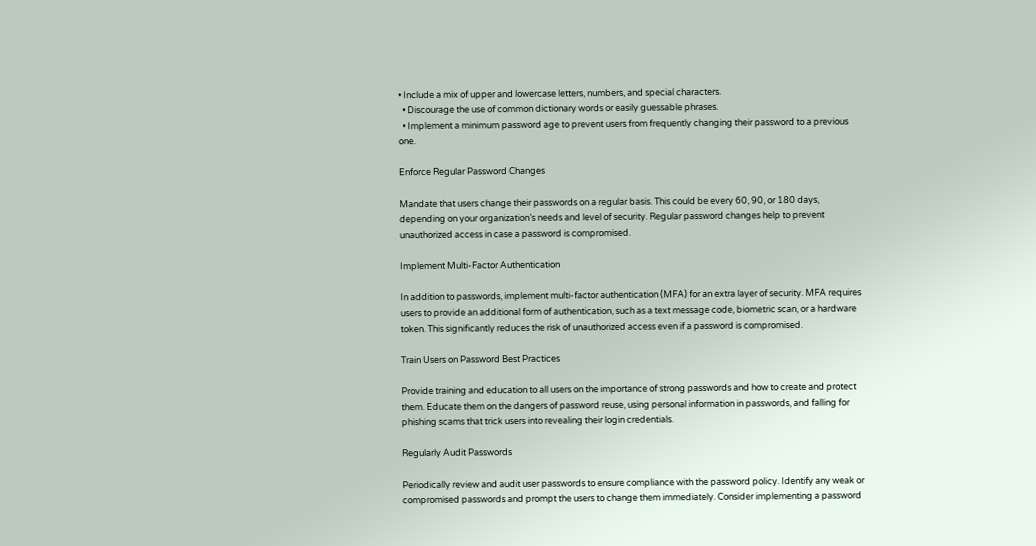• Include a mix of upper and lowercase letters, numbers, and special characters.
  • Discourage the use of common dictionary words or easily guessable phrases.
  • Implement a minimum password age to prevent users from frequently changing their password to a previous one.

Enforce Regular Password Changes

Mandate that users change their passwords on a regular basis. This could be every 60, 90, or 180 days, depending on your organization’s needs and level of security. Regular password changes help to prevent unauthorized access in case a password is compromised.

Implement Multi-Factor Authentication

In addition to passwords, implement multi-factor authentication (MFA) for an extra layer of security. MFA requires users to provide an additional form of authentication, such as a text message code, biometric scan, or a hardware token. This significantly reduces the risk of unauthorized access even if a password is compromised.

Train Users on Password Best Practices

Provide training and education to all users on the importance of strong passwords and how to create and protect them. Educate them on the dangers of password reuse, using personal information in passwords, and falling for phishing scams that trick users into revealing their login credentials.

Regularly Audit Passwords

Periodically review and audit user passwords to ensure compliance with the password policy. Identify any weak or compromised passwords and prompt the users to change them immediately. Consider implementing a password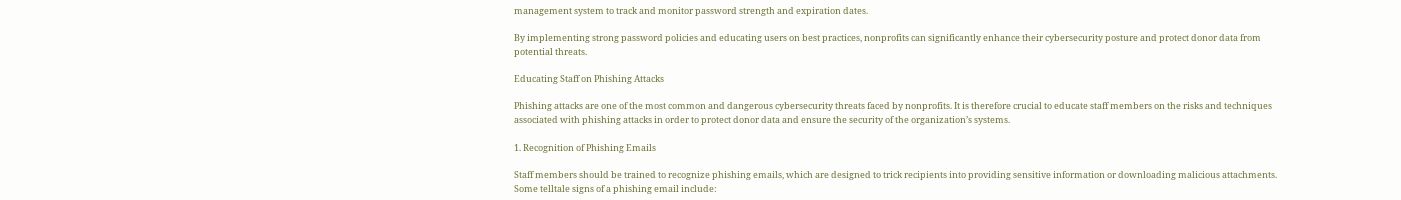management system to track and monitor password strength and expiration dates.

By implementing strong password policies and educating users on best practices, nonprofits can significantly enhance their cybersecurity posture and protect donor data from potential threats.

Educating Staff on Phishing Attacks

Phishing attacks are one of the most common and dangerous cybersecurity threats faced by nonprofits. It is therefore crucial to educate staff members on the risks and techniques associated with phishing attacks in order to protect donor data and ensure the security of the organization’s systems.

1. Recognition of Phishing Emails

Staff members should be trained to recognize phishing emails, which are designed to trick recipients into providing sensitive information or downloading malicious attachments. Some telltale signs of a phishing email include: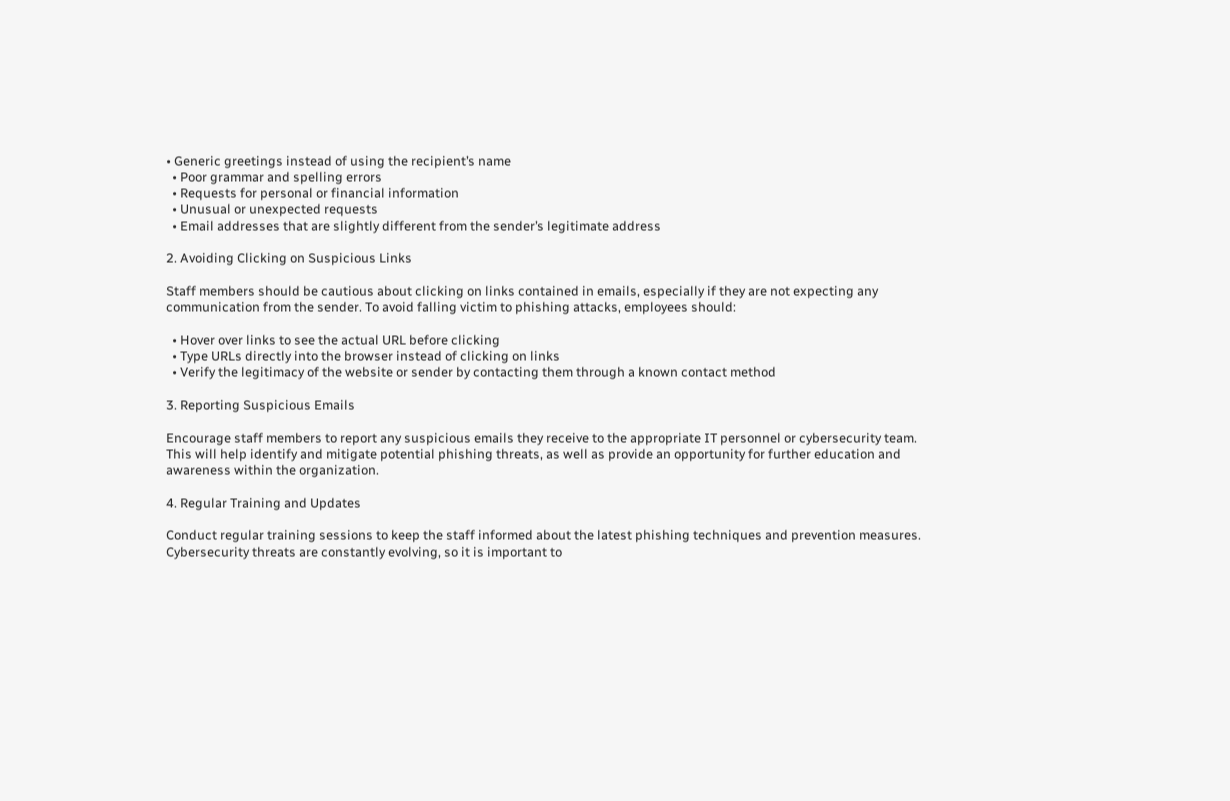• Generic greetings instead of using the recipient’s name
  • Poor grammar and spelling errors
  • Requests for personal or financial information
  • Unusual or unexpected requests
  • Email addresses that are slightly different from the sender’s legitimate address

2. Avoiding Clicking on Suspicious Links

Staff members should be cautious about clicking on links contained in emails, especially if they are not expecting any communication from the sender. To avoid falling victim to phishing attacks, employees should:

  • Hover over links to see the actual URL before clicking
  • Type URLs directly into the browser instead of clicking on links
  • Verify the legitimacy of the website or sender by contacting them through a known contact method

3. Reporting Suspicious Emails

Encourage staff members to report any suspicious emails they receive to the appropriate IT personnel or cybersecurity team. This will help identify and mitigate potential phishing threats, as well as provide an opportunity for further education and awareness within the organization.

4. Regular Training and Updates

Conduct regular training sessions to keep the staff informed about the latest phishing techniques and prevention measures. Cybersecurity threats are constantly evolving, so it is important to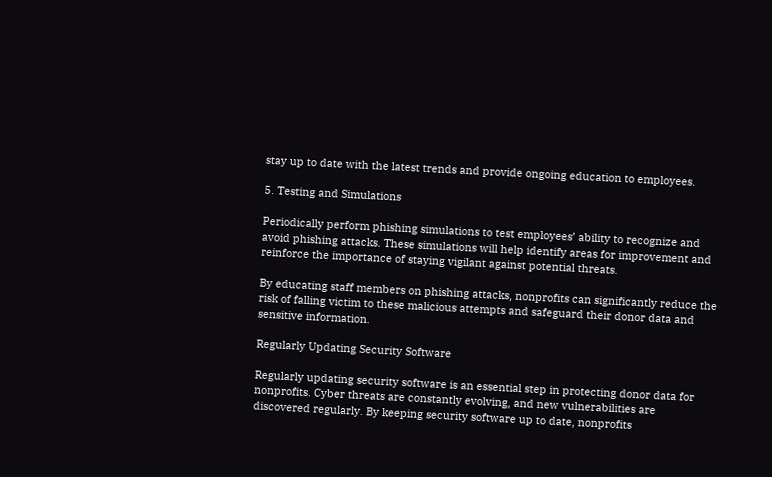stay up to date with the latest trends and provide ongoing education to employees.

5. Testing and Simulations

Periodically perform phishing simulations to test employees’ ability to recognize and avoid phishing attacks. These simulations will help identify areas for improvement and reinforce the importance of staying vigilant against potential threats.

By educating staff members on phishing attacks, nonprofits can significantly reduce the risk of falling victim to these malicious attempts and safeguard their donor data and sensitive information.

Regularly Updating Security Software

Regularly updating security software is an essential step in protecting donor data for nonprofits. Cyber threats are constantly evolving, and new vulnerabilities are discovered regularly. By keeping security software up to date, nonprofits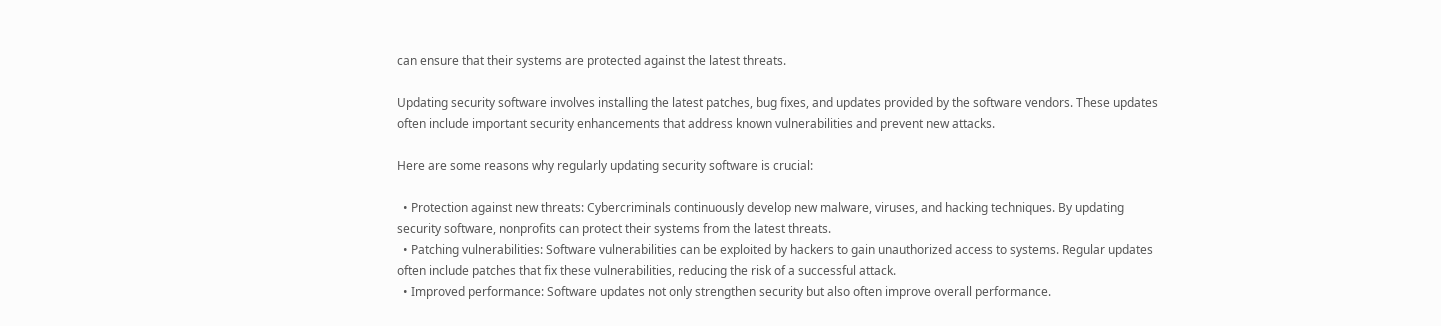can ensure that their systems are protected against the latest threats.

Updating security software involves installing the latest patches, bug fixes, and updates provided by the software vendors. These updates often include important security enhancements that address known vulnerabilities and prevent new attacks.

Here are some reasons why regularly updating security software is crucial:

  • Protection against new threats: Cybercriminals continuously develop new malware, viruses, and hacking techniques. By updating security software, nonprofits can protect their systems from the latest threats.
  • Patching vulnerabilities: Software vulnerabilities can be exploited by hackers to gain unauthorized access to systems. Regular updates often include patches that fix these vulnerabilities, reducing the risk of a successful attack.
  • Improved performance: Software updates not only strengthen security but also often improve overall performance.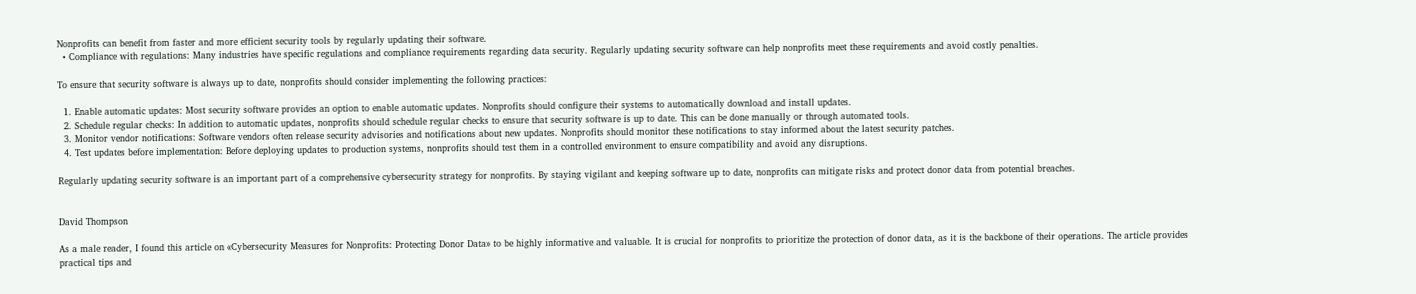Nonprofits can benefit from faster and more efficient security tools by regularly updating their software.
  • Compliance with regulations: Many industries have specific regulations and compliance requirements regarding data security. Regularly updating security software can help nonprofits meet these requirements and avoid costly penalties.

To ensure that security software is always up to date, nonprofits should consider implementing the following practices:

  1. Enable automatic updates: Most security software provides an option to enable automatic updates. Nonprofits should configure their systems to automatically download and install updates.
  2. Schedule regular checks: In addition to automatic updates, nonprofits should schedule regular checks to ensure that security software is up to date. This can be done manually or through automated tools.
  3. Monitor vendor notifications: Software vendors often release security advisories and notifications about new updates. Nonprofits should monitor these notifications to stay informed about the latest security patches.
  4. Test updates before implementation: Before deploying updates to production systems, nonprofits should test them in a controlled environment to ensure compatibility and avoid any disruptions.

Regularly updating security software is an important part of a comprehensive cybersecurity strategy for nonprofits. By staying vigilant and keeping software up to date, nonprofits can mitigate risks and protect donor data from potential breaches.


David Thompson

As a male reader, I found this article on «Cybersecurity Measures for Nonprofits: Protecting Donor Data» to be highly informative and valuable. It is crucial for nonprofits to prioritize the protection of donor data, as it is the backbone of their operations. The article provides practical tips and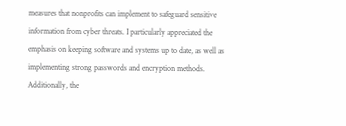measures that nonprofits can implement to safeguard sensitive information from cyber threats. I particularly appreciated the emphasis on keeping software and systems up to date, as well as implementing strong passwords and encryption methods. Additionally, the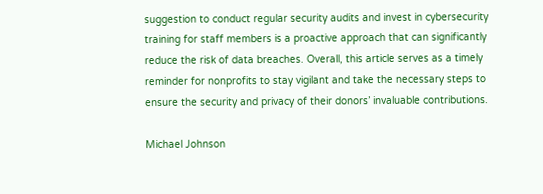suggestion to conduct regular security audits and invest in cybersecurity training for staff members is a proactive approach that can significantly reduce the risk of data breaches. Overall, this article serves as a timely reminder for nonprofits to stay vigilant and take the necessary steps to ensure the security and privacy of their donors’ invaluable contributions.

Michael Johnson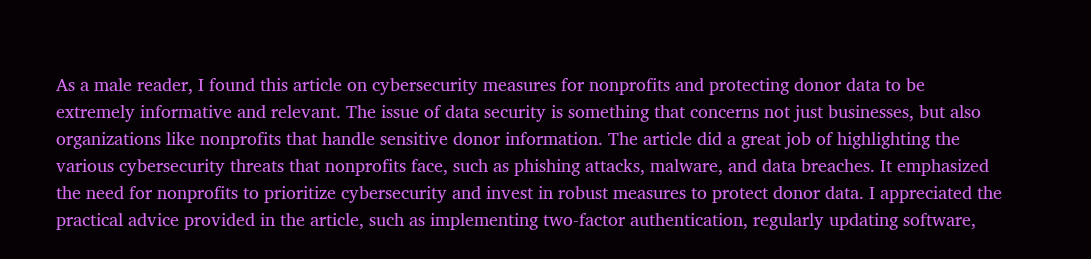As a male reader, I found this article on cybersecurity measures for nonprofits and protecting donor data to be extremely informative and relevant. The issue of data security is something that concerns not just businesses, but also organizations like nonprofits that handle sensitive donor information. The article did a great job of highlighting the various cybersecurity threats that nonprofits face, such as phishing attacks, malware, and data breaches. It emphasized the need for nonprofits to prioritize cybersecurity and invest in robust measures to protect donor data. I appreciated the practical advice provided in the article, such as implementing two-factor authentication, regularly updating software,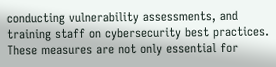conducting vulnerability assessments, and training staff on cybersecurity best practices. These measures are not only essential for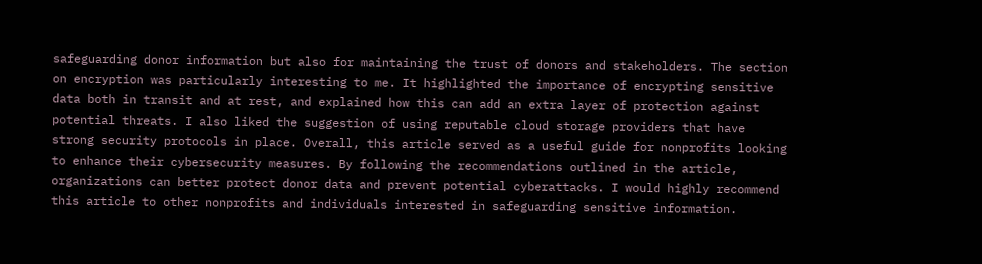safeguarding donor information but also for maintaining the trust of donors and stakeholders. The section on encryption was particularly interesting to me. It highlighted the importance of encrypting sensitive data both in transit and at rest, and explained how this can add an extra layer of protection against potential threats. I also liked the suggestion of using reputable cloud storage providers that have strong security protocols in place. Overall, this article served as a useful guide for nonprofits looking to enhance their cybersecurity measures. By following the recommendations outlined in the article, organizations can better protect donor data and prevent potential cyberattacks. I would highly recommend this article to other nonprofits and individuals interested in safeguarding sensitive information.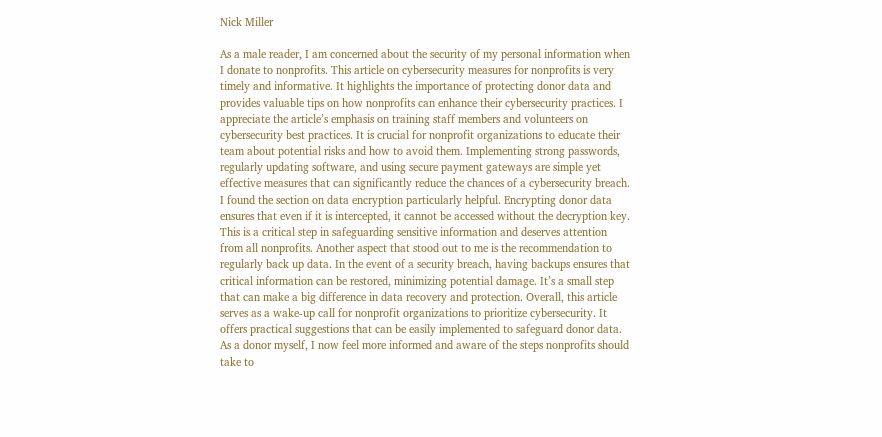Nick Miller

As a male reader, I am concerned about the security of my personal information when I donate to nonprofits. This article on cybersecurity measures for nonprofits is very timely and informative. It highlights the importance of protecting donor data and provides valuable tips on how nonprofits can enhance their cybersecurity practices. I appreciate the article’s emphasis on training staff members and volunteers on cybersecurity best practices. It is crucial for nonprofit organizations to educate their team about potential risks and how to avoid them. Implementing strong passwords, regularly updating software, and using secure payment gateways are simple yet effective measures that can significantly reduce the chances of a cybersecurity breach. I found the section on data encryption particularly helpful. Encrypting donor data ensures that even if it is intercepted, it cannot be accessed without the decryption key. This is a critical step in safeguarding sensitive information and deserves attention from all nonprofits. Another aspect that stood out to me is the recommendation to regularly back up data. In the event of a security breach, having backups ensures that critical information can be restored, minimizing potential damage. It’s a small step that can make a big difference in data recovery and protection. Overall, this article serves as a wake-up call for nonprofit organizations to prioritize cybersecurity. It offers practical suggestions that can be easily implemented to safeguard donor data. As a donor myself, I now feel more informed and aware of the steps nonprofits should take to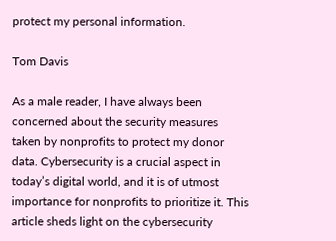protect my personal information.

Tom Davis

As a male reader, I have always been concerned about the security measures taken by nonprofits to protect my donor data. Cybersecurity is a crucial aspect in today’s digital world, and it is of utmost importance for nonprofits to prioritize it. This article sheds light on the cybersecurity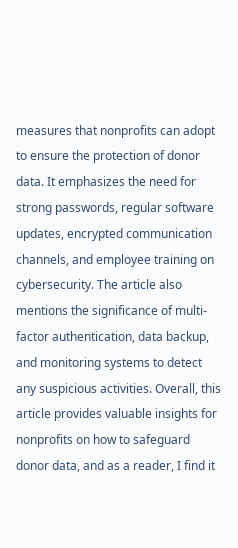measures that nonprofits can adopt to ensure the protection of donor data. It emphasizes the need for strong passwords, regular software updates, encrypted communication channels, and employee training on cybersecurity. The article also mentions the significance of multi-factor authentication, data backup, and monitoring systems to detect any suspicious activities. Overall, this article provides valuable insights for nonprofits on how to safeguard donor data, and as a reader, I find it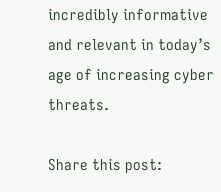incredibly informative and relevant in today’s age of increasing cyber threats.

Share this post: